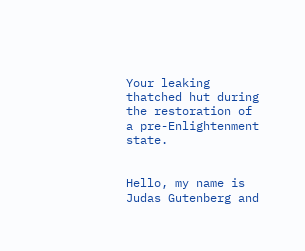Your leaking thatched hut during the restoration of a pre-Enlightenment state.


Hello, my name is Judas Gutenberg and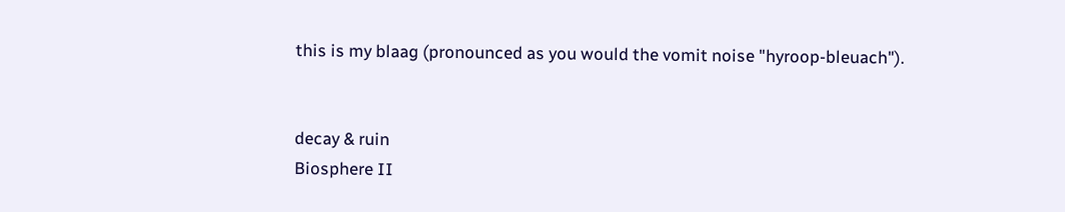this is my blaag (pronounced as you would the vomit noise "hyroop-bleuach").


decay & ruin
Biosphere II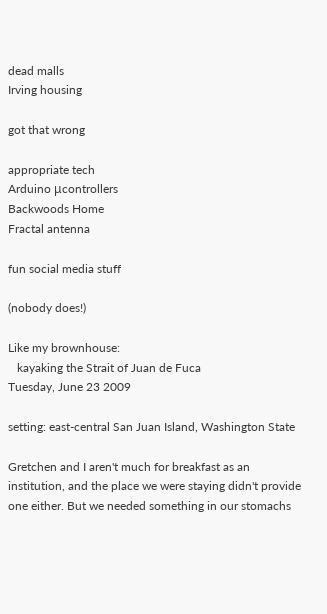dead malls
Irving housing

got that wrong

appropriate tech
Arduino μcontrollers
Backwoods Home
Fractal antenna

fun social media stuff

(nobody does!)

Like my brownhouse:
   kayaking the Strait of Juan de Fuca
Tuesday, June 23 2009

setting: east-central San Juan Island, Washington State

Gretchen and I aren't much for breakfast as an institution, and the place we were staying didn't provide one either. But we needed something in our stomachs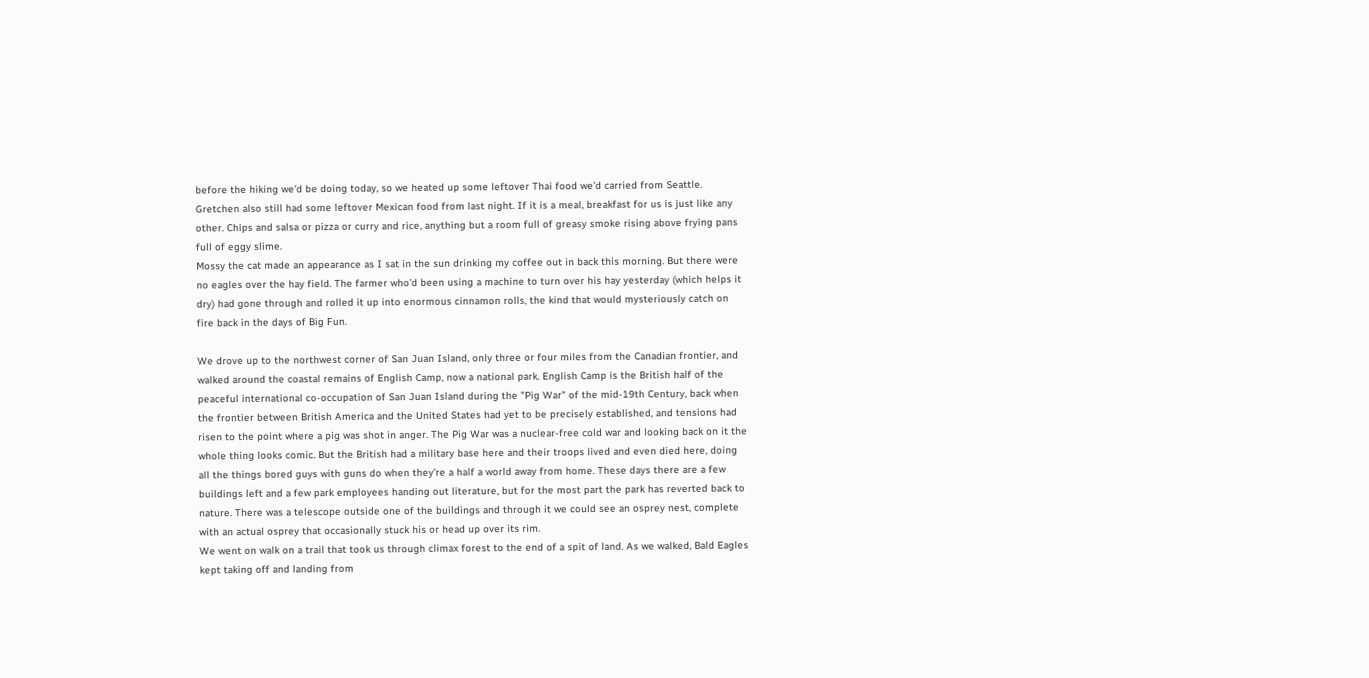before the hiking we'd be doing today, so we heated up some leftover Thai food we'd carried from Seattle. Gretchen also still had some leftover Mexican food from last night. If it is a meal, breakfast for us is just like any other. Chips and salsa or pizza or curry and rice, anything but a room full of greasy smoke rising above frying pans full of eggy slime.
Mossy the cat made an appearance as I sat in the sun drinking my coffee out in back this morning. But there were no eagles over the hay field. The farmer who'd been using a machine to turn over his hay yesterday (which helps it dry) had gone through and rolled it up into enormous cinnamon rolls, the kind that would mysteriously catch on fire back in the days of Big Fun.

We drove up to the northwest corner of San Juan Island, only three or four miles from the Canadian frontier, and walked around the coastal remains of English Camp, now a national park. English Camp is the British half of the peaceful international co-occupation of San Juan Island during the "Pig War" of the mid-19th Century, back when the frontier between British America and the United States had yet to be precisely established, and tensions had risen to the point where a pig was shot in anger. The Pig War was a nuclear-free cold war and looking back on it the whole thing looks comic. But the British had a military base here and their troops lived and even died here, doing all the things bored guys with guns do when they're a half a world away from home. These days there are a few buildings left and a few park employees handing out literature, but for the most part the park has reverted back to nature. There was a telescope outside one of the buildings and through it we could see an osprey nest, complete with an actual osprey that occasionally stuck his or head up over its rim.
We went on walk on a trail that took us through climax forest to the end of a spit of land. As we walked, Bald Eagles kept taking off and landing from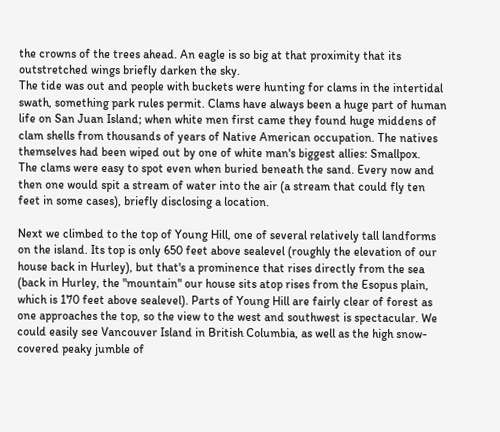the crowns of the trees ahead. An eagle is so big at that proximity that its outstretched wings briefly darken the sky.
The tide was out and people with buckets were hunting for clams in the intertidal swath, something park rules permit. Clams have always been a huge part of human life on San Juan Island; when white men first came they found huge middens of clam shells from thousands of years of Native American occupation. The natives themselves had been wiped out by one of white man's biggest allies: Smallpox.
The clams were easy to spot even when buried beneath the sand. Every now and then one would spit a stream of water into the air (a stream that could fly ten feet in some cases), briefly disclosing a location.

Next we climbed to the top of Young Hill, one of several relatively tall landforms on the island. Its top is only 650 feet above sealevel (roughly the elevation of our house back in Hurley), but that's a prominence that rises directly from the sea (back in Hurley, the "mountain" our house sits atop rises from the Esopus plain, which is 170 feet above sealevel). Parts of Young Hill are fairly clear of forest as one approaches the top, so the view to the west and southwest is spectacular. We could easily see Vancouver Island in British Columbia, as well as the high snow-covered peaky jumble of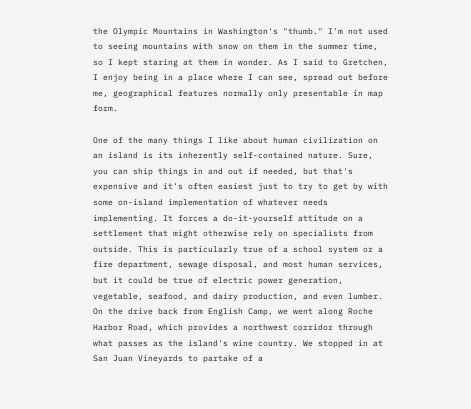the Olympic Mountains in Washington's "thumb." I'm not used to seeing mountains with snow on them in the summer time, so I kept staring at them in wonder. As I said to Gretchen, I enjoy being in a place where I can see, spread out before me, geographical features normally only presentable in map form.

One of the many things I like about human civilization on an island is its inherently self-contained nature. Sure, you can ship things in and out if needed, but that's expensive and it's often easiest just to try to get by with some on-island implementation of whatever needs implementing. It forces a do-it-yourself attitude on a settlement that might otherwise rely on specialists from outside. This is particularly true of a school system or a fire department, sewage disposal, and most human services, but it could be true of electric power generation, vegetable, seafood, and dairy production, and even lumber. On the drive back from English Camp, we went along Roche Harbor Road, which provides a northwest corridor through what passes as the island's wine country. We stopped in at San Juan Vineyards to partake of a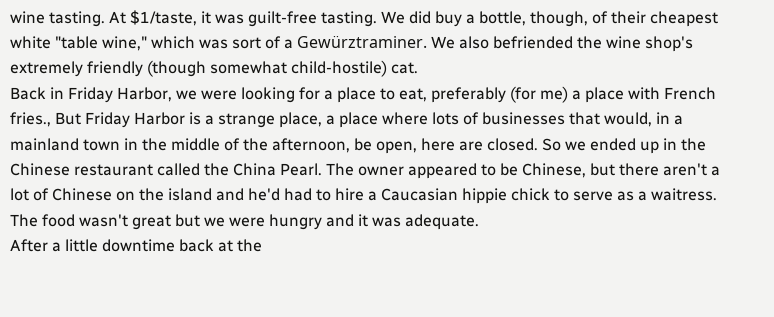wine tasting. At $1/taste, it was guilt-free tasting. We did buy a bottle, though, of their cheapest white "table wine," which was sort of a Gewürztraminer. We also befriended the wine shop's extremely friendly (though somewhat child-hostile) cat.
Back in Friday Harbor, we were looking for a place to eat, preferably (for me) a place with French fries., But Friday Harbor is a strange place, a place where lots of businesses that would, in a mainland town in the middle of the afternoon, be open, here are closed. So we ended up in the Chinese restaurant called the China Pearl. The owner appeared to be Chinese, but there aren't a lot of Chinese on the island and he'd had to hire a Caucasian hippie chick to serve as a waitress. The food wasn't great but we were hungry and it was adequate.
After a little downtime back at the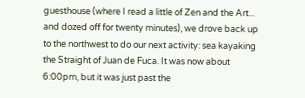guesthouse (where I read a little of Zen and the Art... and dozed off for twenty minutes), we drove back up to the northwest to do our next activity: sea kayaking the Straight of Juan de Fuca. It was now about 6:00pm, but it was just past the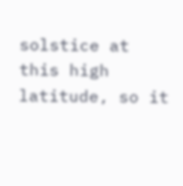solstice at this high latitude, so it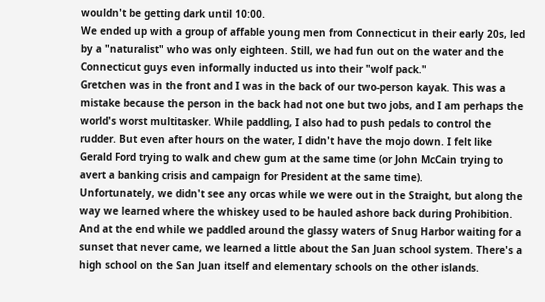wouldn't be getting dark until 10:00.
We ended up with a group of affable young men from Connecticut in their early 20s, led by a "naturalist" who was only eighteen. Still, we had fun out on the water and the Connecticut guys even informally inducted us into their "wolf pack."
Gretchen was in the front and I was in the back of our two-person kayak. This was a mistake because the person in the back had not one but two jobs, and I am perhaps the world's worst multitasker. While paddling, I also had to push pedals to control the rudder. But even after hours on the water, I didn't have the mojo down. I felt like Gerald Ford trying to walk and chew gum at the same time (or John McCain trying to avert a banking crisis and campaign for President at the same time).
Unfortunately, we didn't see any orcas while we were out in the Straight, but along the way we learned where the whiskey used to be hauled ashore back during Prohibition. And at the end while we paddled around the glassy waters of Snug Harbor waiting for a sunset that never came, we learned a little about the San Juan school system. There's a high school on the San Juan itself and elementary schools on the other islands.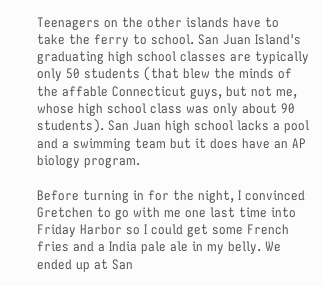Teenagers on the other islands have to take the ferry to school. San Juan Island's graduating high school classes are typically only 50 students (that blew the minds of the affable Connecticut guys, but not me, whose high school class was only about 90 students). San Juan high school lacks a pool and a swimming team but it does have an AP biology program.

Before turning in for the night, I convinced Gretchen to go with me one last time into Friday Harbor so I could get some French fries and a India pale ale in my belly. We ended up at San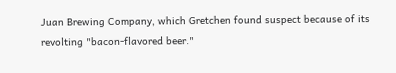Juan Brewing Company, which Gretchen found suspect because of its revolting "bacon-flavored beer."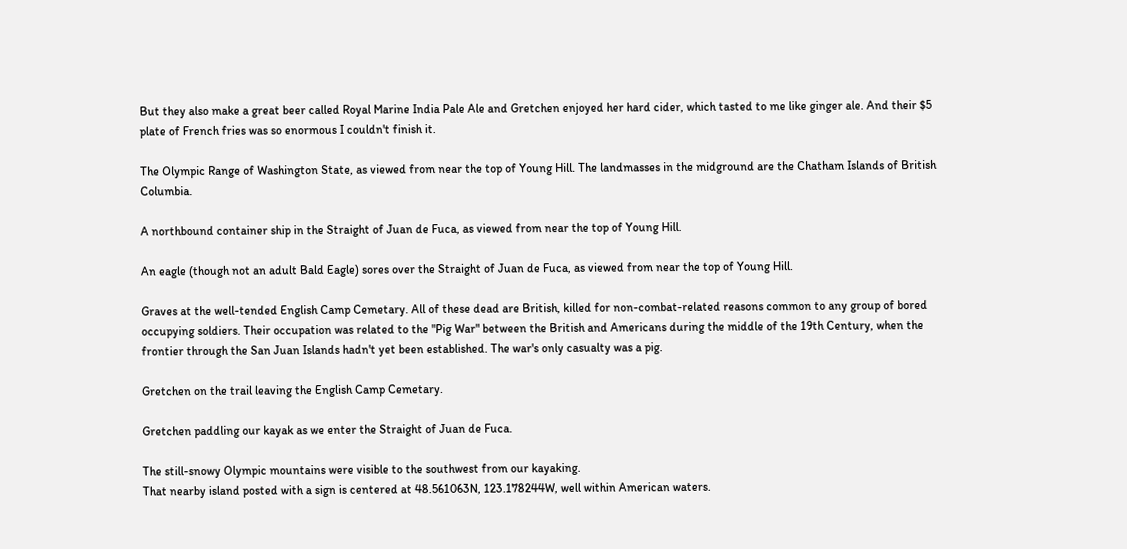But they also make a great beer called Royal Marine India Pale Ale and Gretchen enjoyed her hard cider, which tasted to me like ginger ale. And their $5 plate of French fries was so enormous I couldn't finish it.

The Olympic Range of Washington State, as viewed from near the top of Young Hill. The landmasses in the midground are the Chatham Islands of British Columbia.

A northbound container ship in the Straight of Juan de Fuca, as viewed from near the top of Young Hill.

An eagle (though not an adult Bald Eagle) sores over the Straight of Juan de Fuca, as viewed from near the top of Young Hill.

Graves at the well-tended English Camp Cemetary. All of these dead are British, killed for non-combat-related reasons common to any group of bored occupying soldiers. Their occupation was related to the "Pig War" between the British and Americans during the middle of the 19th Century, when the frontier through the San Juan Islands hadn't yet been established. The war's only casualty was a pig.

Gretchen on the trail leaving the English Camp Cemetary.

Gretchen paddling our kayak as we enter the Straight of Juan de Fuca.

The still-snowy Olympic mountains were visible to the southwest from our kayaking.
That nearby island posted with a sign is centered at 48.561063N, 123.178244W, well within American waters.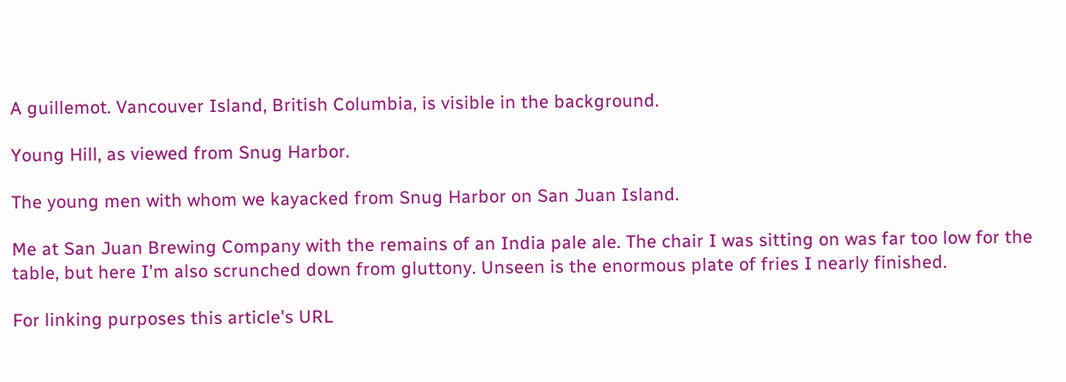A guillemot. Vancouver Island, British Columbia, is visible in the background.

Young Hill, as viewed from Snug Harbor.

The young men with whom we kayacked from Snug Harbor on San Juan Island.

Me at San Juan Brewing Company with the remains of an India pale ale. The chair I was sitting on was far too low for the table, but here I'm also scrunched down from gluttony. Unseen is the enormous plate of fries I nearly finished.

For linking purposes this article's URL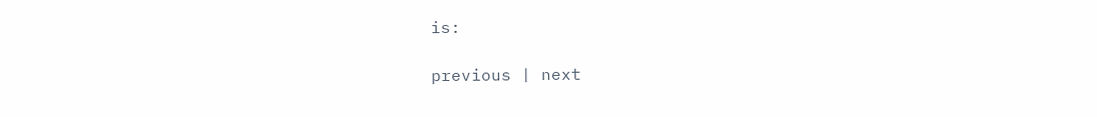is:

previous | next